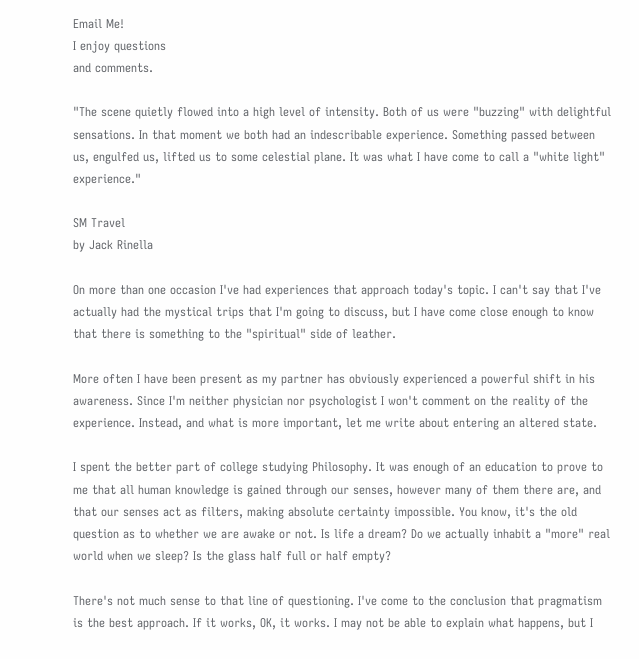Email Me!
I enjoy questions
and comments.

"The scene quietly flowed into a high level of intensity. Both of us were "buzzing" with delightful sensations. In that moment we both had an indescribable experience. Something passed between us, engulfed us, lifted us to some celestial plane. It was what I have come to call a "white light" experience."

SM Travel
by Jack Rinella

On more than one occasion I've had experiences that approach today's topic. I can't say that I've actually had the mystical trips that I'm going to discuss, but I have come close enough to know that there is something to the "spiritual" side of leather.

More often I have been present as my partner has obviously experienced a powerful shift in his awareness. Since I'm neither physician nor psychologist I won't comment on the reality of the experience. Instead, and what is more important, let me write about entering an altered state.

I spent the better part of college studying Philosophy. It was enough of an education to prove to me that all human knowledge is gained through our senses, however many of them there are, and that our senses act as filters, making absolute certainty impossible. You know, it's the old question as to whether we are awake or not. Is life a dream? Do we actually inhabit a "more" real world when we sleep? Is the glass half full or half empty?

There's not much sense to that line of questioning. I've come to the conclusion that pragmatism is the best approach. If it works, OK, it works. I may not be able to explain what happens, but I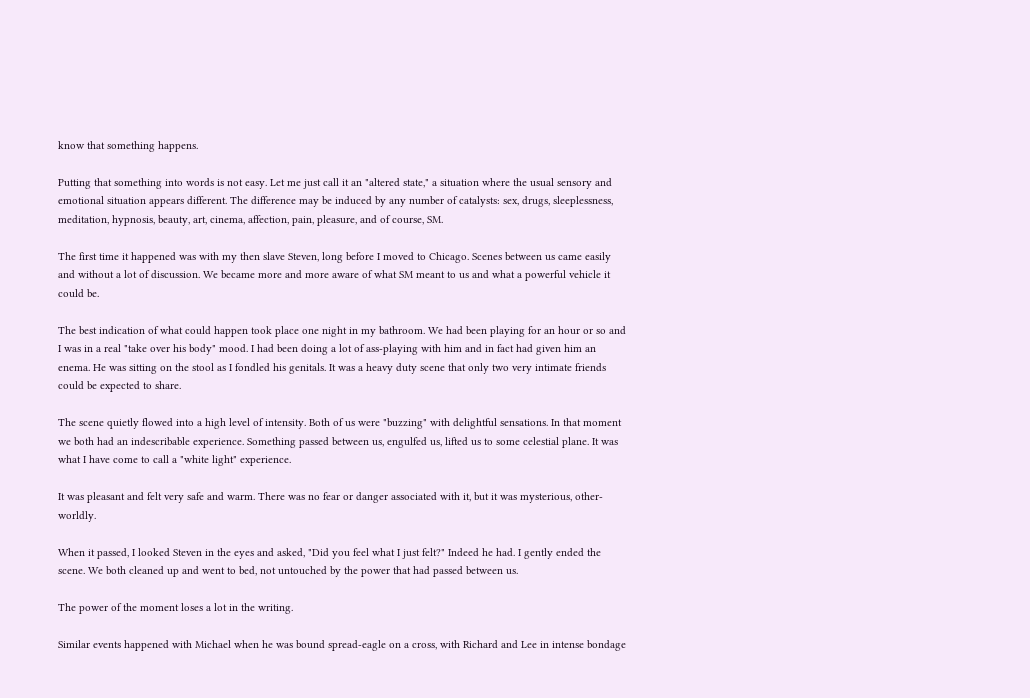know that something happens.

Putting that something into words is not easy. Let me just call it an "altered state," a situation where the usual sensory and emotional situation appears different. The difference may be induced by any number of catalysts: sex, drugs, sleeplessness, meditation, hypnosis, beauty, art, cinema, affection, pain, pleasure, and of course, SM.

The first time it happened was with my then slave Steven, long before I moved to Chicago. Scenes between us came easily and without a lot of discussion. We became more and more aware of what SM meant to us and what a powerful vehicle it could be.

The best indication of what could happen took place one night in my bathroom. We had been playing for an hour or so and I was in a real "take over his body" mood. I had been doing a lot of ass-playing with him and in fact had given him an enema. He was sitting on the stool as I fondled his genitals. It was a heavy duty scene that only two very intimate friends could be expected to share.

The scene quietly flowed into a high level of intensity. Both of us were "buzzing" with delightful sensations. In that moment we both had an indescribable experience. Something passed between us, engulfed us, lifted us to some celestial plane. It was what I have come to call a "white light" experience.

It was pleasant and felt very safe and warm. There was no fear or danger associated with it, but it was mysterious, other-worldly.

When it passed, I looked Steven in the eyes and asked, "Did you feel what I just felt?" Indeed he had. I gently ended the scene. We both cleaned up and went to bed, not untouched by the power that had passed between us.

The power of the moment loses a lot in the writing.

Similar events happened with Michael when he was bound spread-eagle on a cross, with Richard and Lee in intense bondage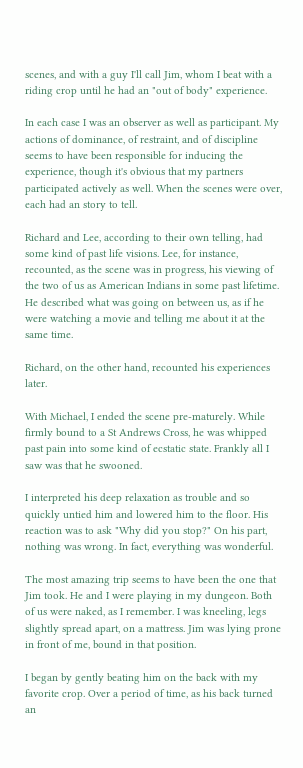scenes, and with a guy I'll call Jim, whom I beat with a riding crop until he had an "out of body" experience.

In each case I was an observer as well as participant. My actions of dominance, of restraint, and of discipline seems to have been responsible for inducing the experience, though it's obvious that my partners participated actively as well. When the scenes were over, each had an story to tell.

Richard and Lee, according to their own telling, had some kind of past life visions. Lee, for instance, recounted, as the scene was in progress, his viewing of the two of us as American Indians in some past lifetime. He described what was going on between us, as if he were watching a movie and telling me about it at the same time.

Richard, on the other hand, recounted his experiences later.

With Michael, I ended the scene pre-maturely. While firmly bound to a St Andrews Cross, he was whipped past pain into some kind of ecstatic state. Frankly all I saw was that he swooned.

I interpreted his deep relaxation as trouble and so quickly untied him and lowered him to the floor. His reaction was to ask "Why did you stop?" On his part, nothing was wrong. In fact, everything was wonderful.

The most amazing trip seems to have been the one that Jim took. He and I were playing in my dungeon. Both of us were naked, as I remember. I was kneeling, legs slightly spread apart, on a mattress. Jim was lying prone in front of me, bound in that position.

I began by gently beating him on the back with my favorite crop. Over a period of time, as his back turned an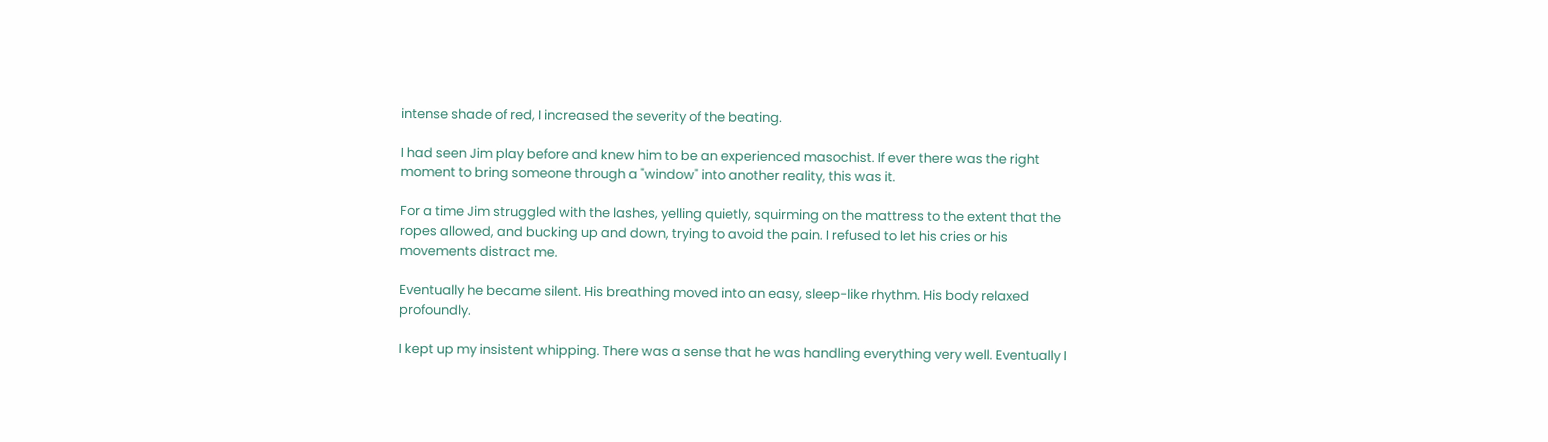intense shade of red, I increased the severity of the beating.

I had seen Jim play before and knew him to be an experienced masochist. If ever there was the right moment to bring someone through a "window" into another reality, this was it.

For a time Jim struggled with the lashes, yelling quietly, squirming on the mattress to the extent that the ropes allowed, and bucking up and down, trying to avoid the pain. I refused to let his cries or his movements distract me.

Eventually he became silent. His breathing moved into an easy, sleep-like rhythm. His body relaxed profoundly.

I kept up my insistent whipping. There was a sense that he was handling everything very well. Eventually I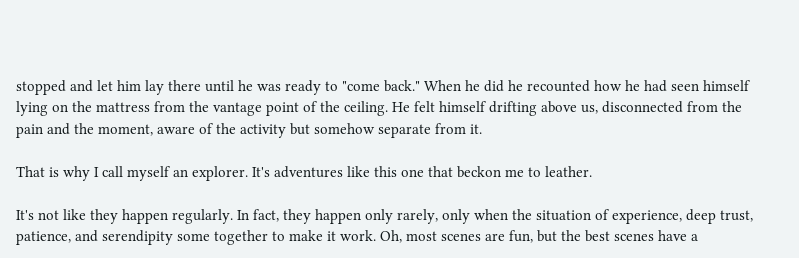stopped and let him lay there until he was ready to "come back." When he did he recounted how he had seen himself lying on the mattress from the vantage point of the ceiling. He felt himself drifting above us, disconnected from the pain and the moment, aware of the activity but somehow separate from it.

That is why I call myself an explorer. It's adventures like this one that beckon me to leather.

It's not like they happen regularly. In fact, they happen only rarely, only when the situation of experience, deep trust, patience, and serendipity some together to make it work. Oh, most scenes are fun, but the best scenes have a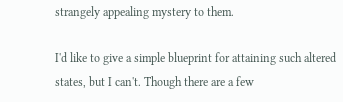strangely appealing mystery to them.

I'd like to give a simple blueprint for attaining such altered states, but I can't. Though there are a few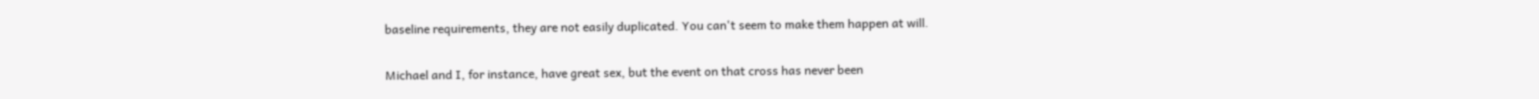baseline requirements, they are not easily duplicated. You can't seem to make them happen at will.

Michael and I, for instance, have great sex, but the event on that cross has never been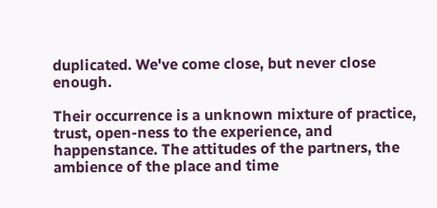duplicated. We've come close, but never close enough.

Their occurrence is a unknown mixture of practice, trust, open-ness to the experience, and happenstance. The attitudes of the partners, the ambience of the place and time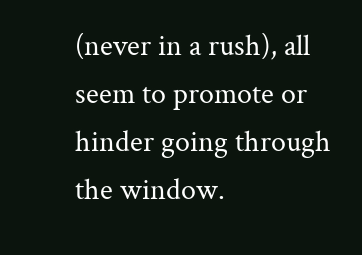(never in a rush), all seem to promote or hinder going through the window.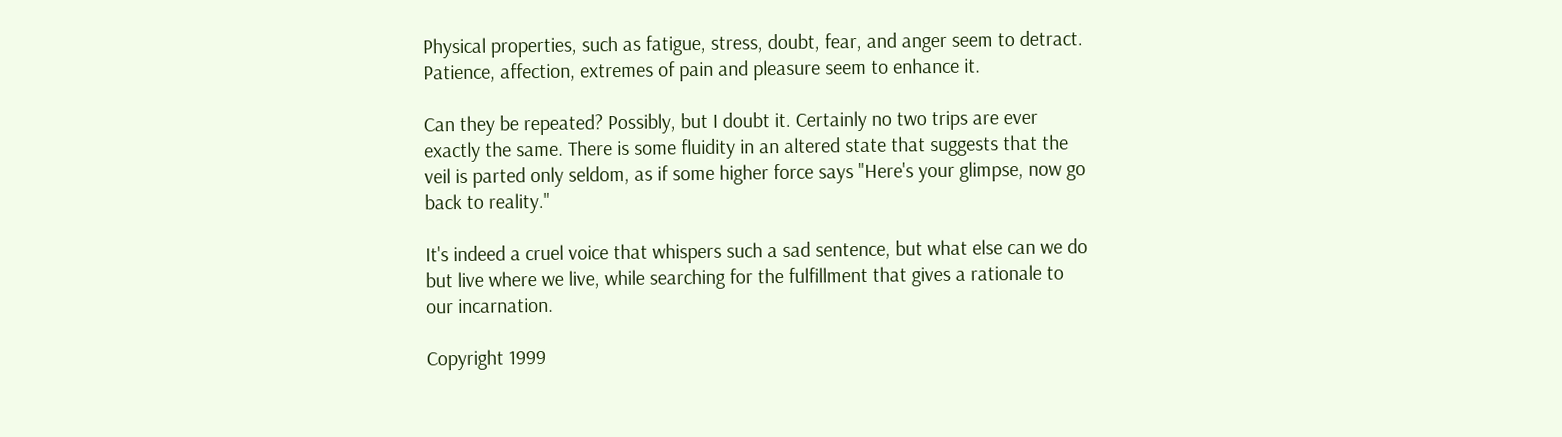Physical properties, such as fatigue, stress, doubt, fear, and anger seem to detract. Patience, affection, extremes of pain and pleasure seem to enhance it.

Can they be repeated? Possibly, but I doubt it. Certainly no two trips are ever exactly the same. There is some fluidity in an altered state that suggests that the veil is parted only seldom, as if some higher force says "Here's your glimpse, now go back to reality."

It's indeed a cruel voice that whispers such a sad sentence, but what else can we do but live where we live, while searching for the fulfillment that gives a rationale to our incarnation.

Copyright 1999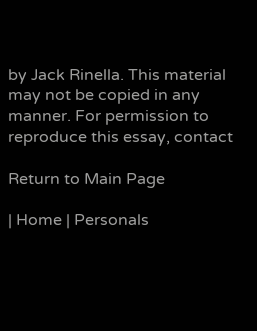by Jack Rinella. This material may not be copied in any manner. For permission to reproduce this essay, contact

Return to Main Page

| Home | Personals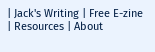| Jack's Writing | Free E-zine | Resources | About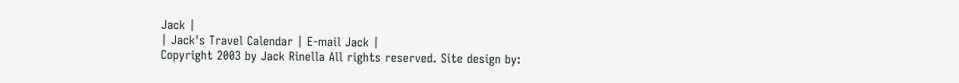Jack |
| Jack's Travel Calendar | E-mail Jack |
Copyright 2003 by Jack Rinella All rights reserved. Site design by: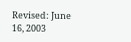Revised: June 16, 2003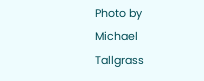Photo by Michael Tallgrass